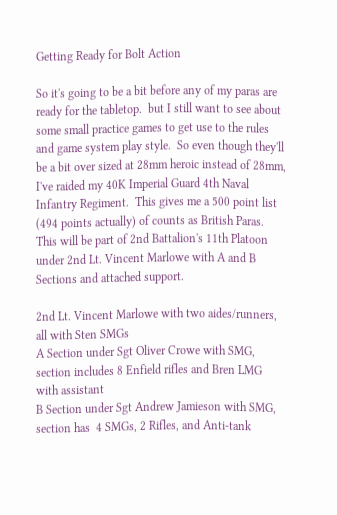Getting Ready for Bolt Action

So it's going to be a bit before any of my paras are ready for the tabletop.  but I still want to see about some small practice games to get use to the rules and game system play style.  So even though they'll be a bit over sized at 28mm heroic instead of 28mm, I've raided my 40K Imperial Guard 4th Naval Infantry Regiment.  This gives me a 500 point list (494 points actually) of counts as British Paras.  This will be part of 2nd Battalion's 11th Platoon under 2nd Lt. Vincent Marlowe with A and B Sections and attached support.

2nd Lt. Vincent Marlowe with two aides/runners, all with Sten SMGs
A Section under Sgt Oliver Crowe with SMG, section includes 8 Enfield rifles and Bren LMG with assistant
B Section under Sgt Andrew Jamieson with SMG, section has  4 SMGs, 2 Rifles, and Anti-tank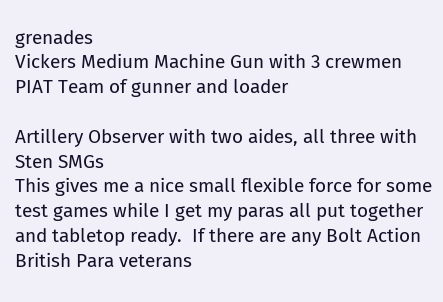grenades
Vickers Medium Machine Gun with 3 crewmen
PIAT Team of gunner and loader

Artillery Observer with two aides, all three with Sten SMGs
This gives me a nice small flexible force for some test games while I get my paras all put together and tabletop ready.  If there are any Bolt Action British Para veterans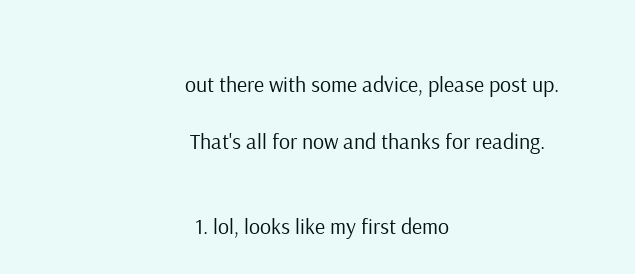out there with some advice, please post up.

 That's all for now and thanks for reading.


  1. lol, looks like my first demo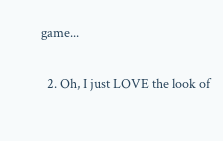game...

  2. Oh, I just LOVE the look of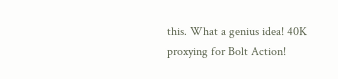this. What a genius idea! 40K proxying for Bolt Action!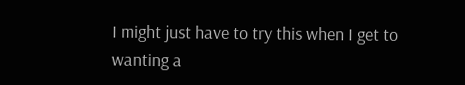I might just have to try this when I get to wanting a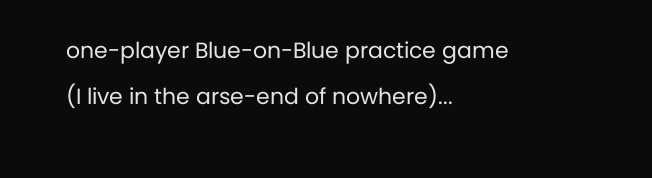one-player Blue-on-Blue practice game (I live in the arse-end of nowhere)...